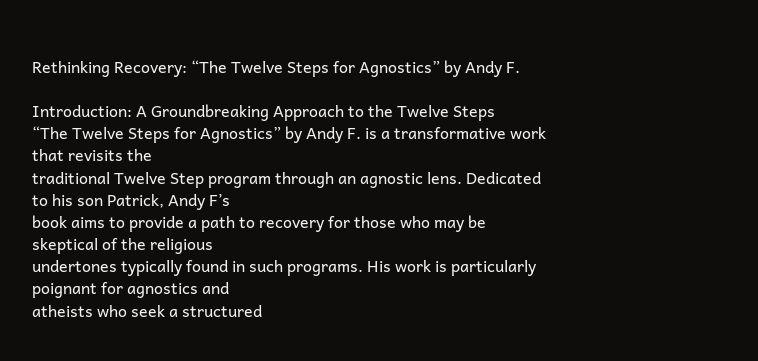Rethinking Recovery: “The Twelve Steps for Agnostics” by Andy F.

Introduction: A Groundbreaking Approach to the Twelve Steps
“The Twelve Steps for Agnostics” by Andy F. is a transformative work that revisits the
traditional Twelve Step program through an agnostic lens. Dedicated to his son Patrick, Andy F’s
book aims to provide a path to recovery for those who may be skeptical of the religious
undertones typically found in such programs. His work is particularly poignant for agnostics and
atheists who seek a structured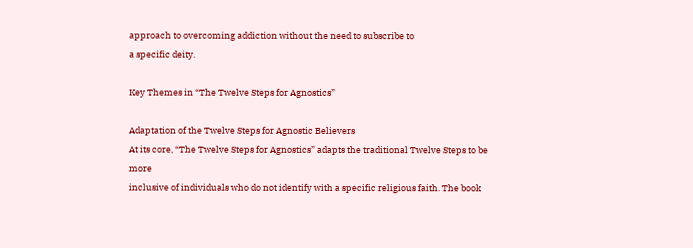approach to overcoming addiction without the need to subscribe to
a specific deity.

Key Themes in “The Twelve Steps for Agnostics”

Adaptation of the Twelve Steps for Agnostic Believers
At its core, “The Twelve Steps for Agnostics” adapts the traditional Twelve Steps to be more
inclusive of individuals who do not identify with a specific religious faith. The book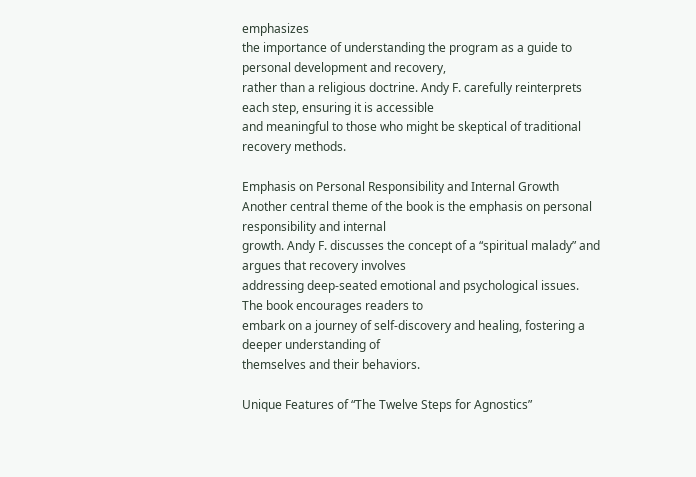emphasizes
the importance of understanding the program as a guide to personal development and recovery,
rather than a religious doctrine. Andy F. carefully reinterprets each step, ensuring it is accessible
and meaningful to those who might be skeptical of traditional recovery methods.

Emphasis on Personal Responsibility and Internal Growth
Another central theme of the book is the emphasis on personal responsibility and internal
growth. Andy F. discusses the concept of a “spiritual malady” and argues that recovery involves
addressing deep-seated emotional and psychological issues. The book encourages readers to
embark on a journey of self-discovery and healing, fostering a deeper understanding of
themselves and their behaviors.

Unique Features of “The Twelve Steps for Agnostics”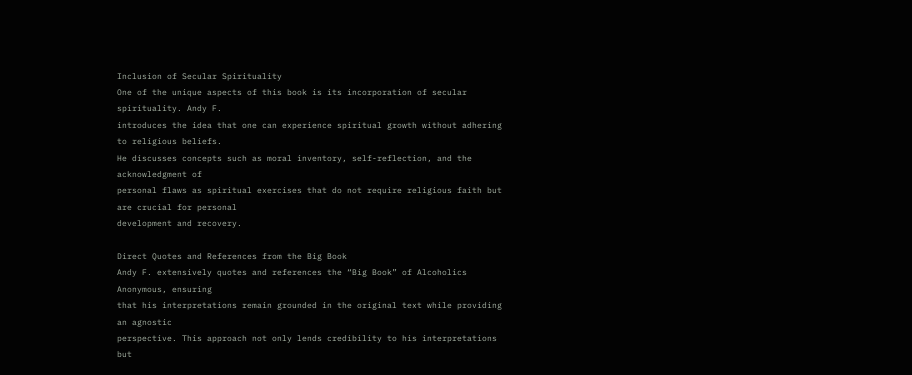Inclusion of Secular Spirituality
One of the unique aspects of this book is its incorporation of secular spirituality. Andy F.
introduces the idea that one can experience spiritual growth without adhering to religious beliefs.
He discusses concepts such as moral inventory, self-reflection, and the acknowledgment of
personal flaws as spiritual exercises that do not require religious faith but are crucial for personal
development and recovery.

Direct Quotes and References from the Big Book
Andy F. extensively quotes and references the “Big Book” of Alcoholics Anonymous, ensuring
that his interpretations remain grounded in the original text while providing an agnostic
perspective. This approach not only lends credibility to his interpretations but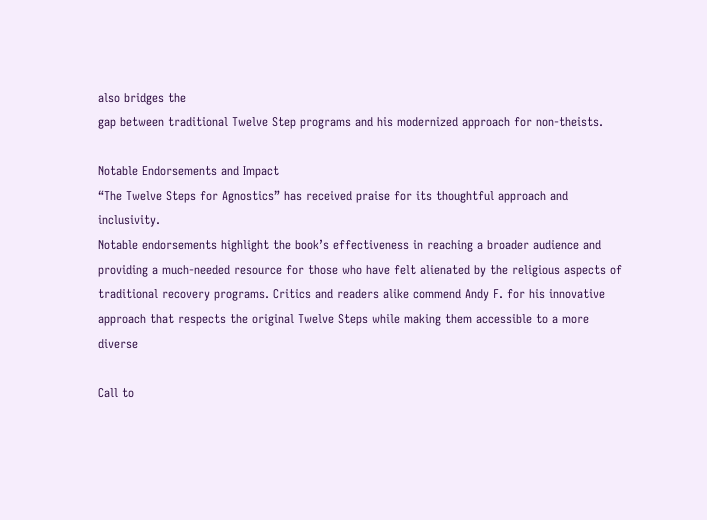also bridges the
gap between traditional Twelve Step programs and his modernized approach for non-theists.

Notable Endorsements and Impact
“The Twelve Steps for Agnostics” has received praise for its thoughtful approach and inclusivity.
Notable endorsements highlight the book’s effectiveness in reaching a broader audience and
providing a much-needed resource for those who have felt alienated by the religious aspects of
traditional recovery programs. Critics and readers alike commend Andy F. for his innovative
approach that respects the original Twelve Steps while making them accessible to a more diverse

Call to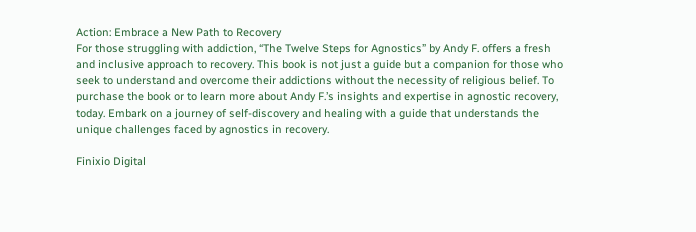Action: Embrace a New Path to Recovery
For those struggling with addiction, “The Twelve Steps for Agnostics” by Andy F. offers a fresh
and inclusive approach to recovery. This book is not just a guide but a companion for those who
seek to understand and overcome their addictions without the necessity of religious belief. To
purchase the book or to learn more about Andy F.’s insights and expertise in agnostic recovery,
today. Embark on a journey of self-discovery and healing with a guide that understands the
unique challenges faced by agnostics in recovery.

Finixio Digital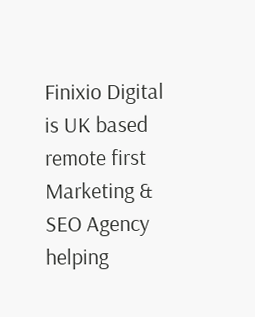Finixio Digital is UK based remote first Marketing & SEO Agency helping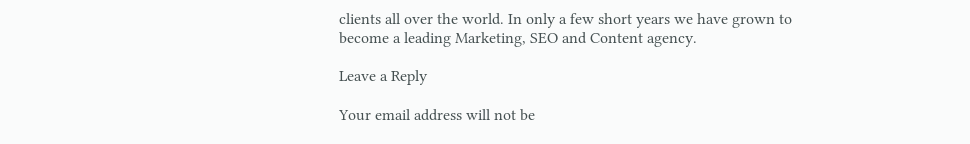clients all over the world. In only a few short years we have grown to become a leading Marketing, SEO and Content agency.

Leave a Reply

Your email address will not be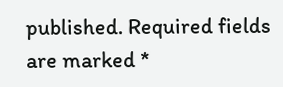published. Required fields are marked *